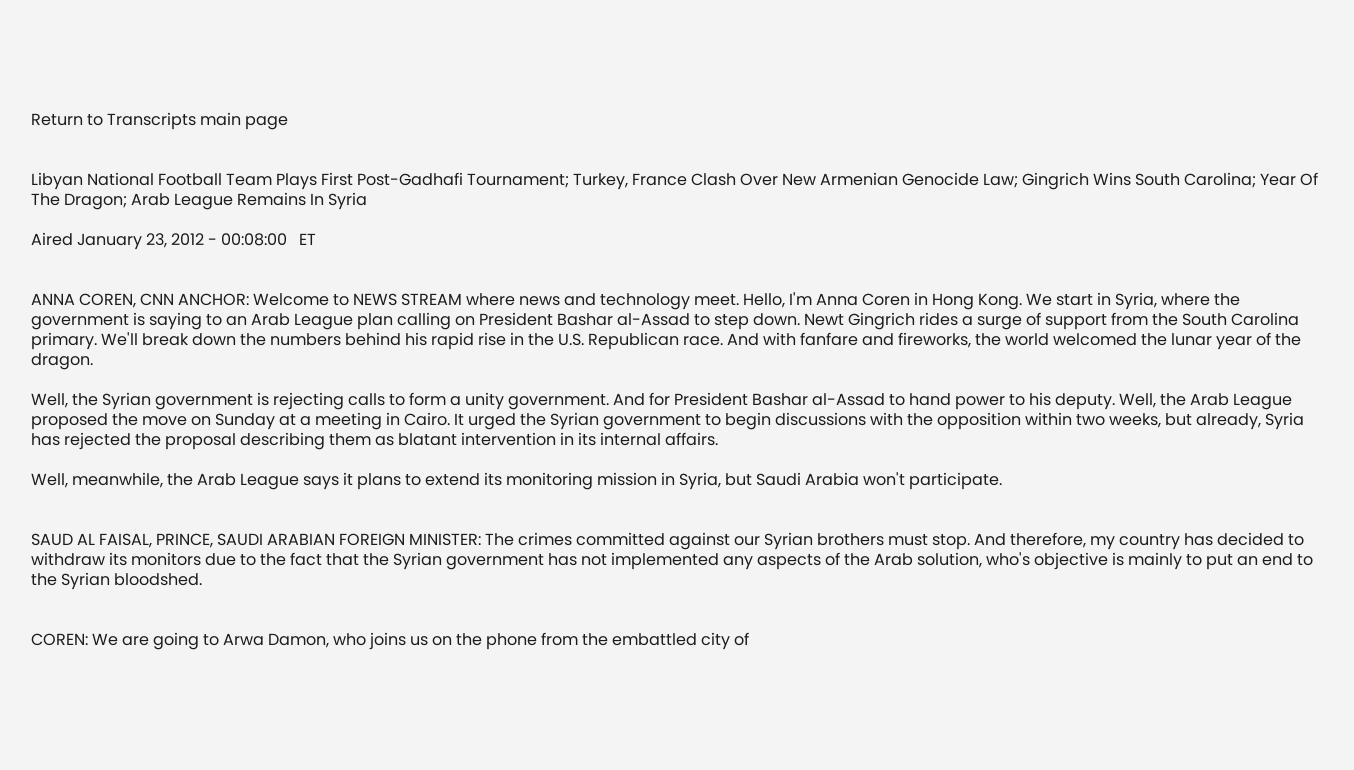Return to Transcripts main page


Libyan National Football Team Plays First Post-Gadhafi Tournament; Turkey, France Clash Over New Armenian Genocide Law; Gingrich Wins South Carolina; Year Of The Dragon; Arab League Remains In Syria

Aired January 23, 2012 - 00:08:00   ET


ANNA COREN, CNN ANCHOR: Welcome to NEWS STREAM where news and technology meet. Hello, I'm Anna Coren in Hong Kong. We start in Syria, where the government is saying to an Arab League plan calling on President Bashar al-Assad to step down. Newt Gingrich rides a surge of support from the South Carolina primary. We'll break down the numbers behind his rapid rise in the U.S. Republican race. And with fanfare and fireworks, the world welcomed the lunar year of the dragon.

Well, the Syrian government is rejecting calls to form a unity government. And for President Bashar al-Assad to hand power to his deputy. Well, the Arab League proposed the move on Sunday at a meeting in Cairo. It urged the Syrian government to begin discussions with the opposition within two weeks, but already, Syria has rejected the proposal describing them as blatant intervention in its internal affairs.

Well, meanwhile, the Arab League says it plans to extend its monitoring mission in Syria, but Saudi Arabia won't participate.


SAUD AL FAISAL, PRINCE, SAUDI ARABIAN FOREIGN MINISTER: The crimes committed against our Syrian brothers must stop. And therefore, my country has decided to withdraw its monitors due to the fact that the Syrian government has not implemented any aspects of the Arab solution, who's objective is mainly to put an end to the Syrian bloodshed.


COREN: We are going to Arwa Damon, who joins us on the phone from the embattled city of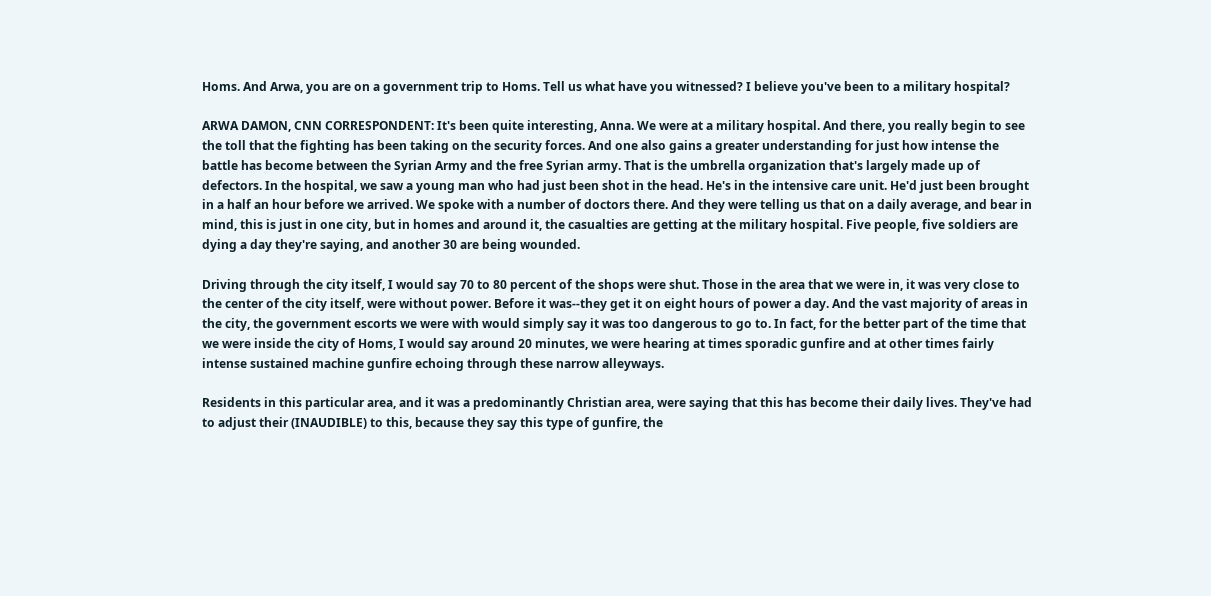Homs. And Arwa, you are on a government trip to Homs. Tell us what have you witnessed? I believe you've been to a military hospital?

ARWA DAMON, CNN CORRESPONDENT: It's been quite interesting, Anna. We were at a military hospital. And there, you really begin to see the toll that the fighting has been taking on the security forces. And one also gains a greater understanding for just how intense the battle has become between the Syrian Army and the free Syrian army. That is the umbrella organization that's largely made up of defectors. In the hospital, we saw a young man who had just been shot in the head. He's in the intensive care unit. He'd just been brought in a half an hour before we arrived. We spoke with a number of doctors there. And they were telling us that on a daily average, and bear in mind, this is just in one city, but in homes and around it, the casualties are getting at the military hospital. Five people, five soldiers are dying a day they're saying, and another 30 are being wounded.

Driving through the city itself, I would say 70 to 80 percent of the shops were shut. Those in the area that we were in, it was very close to the center of the city itself, were without power. Before it was--they get it on eight hours of power a day. And the vast majority of areas in the city, the government escorts we were with would simply say it was too dangerous to go to. In fact, for the better part of the time that we were inside the city of Homs, I would say around 20 minutes, we were hearing at times sporadic gunfire and at other times fairly intense sustained machine gunfire echoing through these narrow alleyways.

Residents in this particular area, and it was a predominantly Christian area, were saying that this has become their daily lives. They've had to adjust their (INAUDIBLE) to this, because they say this type of gunfire, the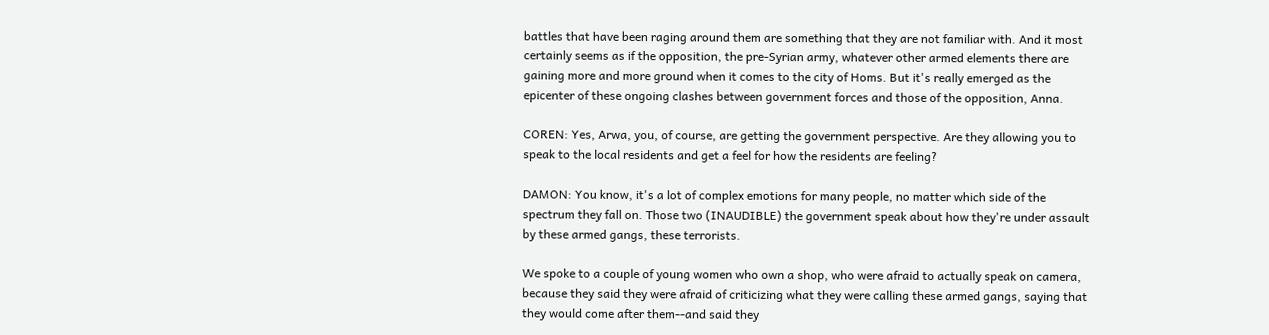battles that have been raging around them are something that they are not familiar with. And it most certainly seems as if the opposition, the pre-Syrian army, whatever other armed elements there are gaining more and more ground when it comes to the city of Homs. But it's really emerged as the epicenter of these ongoing clashes between government forces and those of the opposition, Anna.

COREN: Yes, Arwa, you, of course, are getting the government perspective. Are they allowing you to speak to the local residents and get a feel for how the residents are feeling?

DAMON: You know, it's a lot of complex emotions for many people, no matter which side of the spectrum they fall on. Those two (INAUDIBLE) the government speak about how they're under assault by these armed gangs, these terrorists.

We spoke to a couple of young women who own a shop, who were afraid to actually speak on camera, because they said they were afraid of criticizing what they were calling these armed gangs, saying that they would come after them--and said they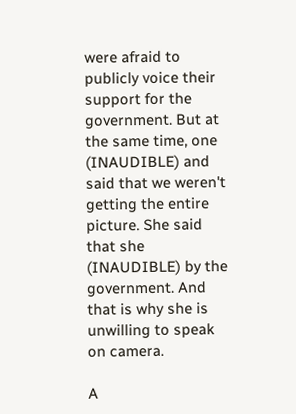were afraid to publicly voice their support for the government. But at the same time, one (INAUDIBLE) and said that we weren't getting the entire picture. She said that she (INAUDIBLE) by the government. And that is why she is unwilling to speak on camera.

A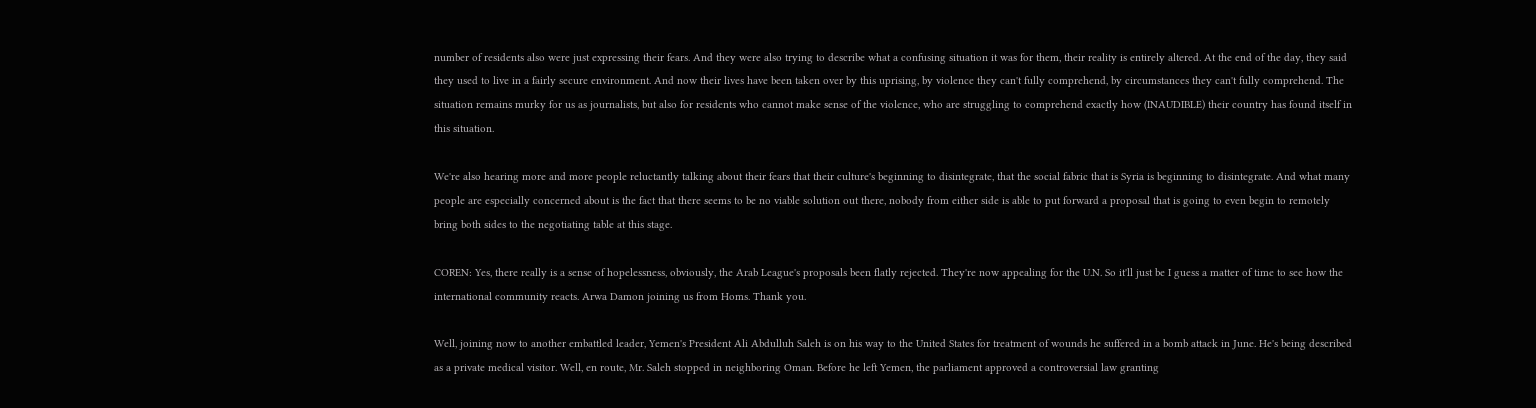number of residents also were just expressing their fears. And they were also trying to describe what a confusing situation it was for them, their reality is entirely altered. At the end of the day, they said they used to live in a fairly secure environment. And now their lives have been taken over by this uprising, by violence they can't fully comprehend, by circumstances they can't fully comprehend. The situation remains murky for us as journalists, but also for residents who cannot make sense of the violence, who are struggling to comprehend exactly how (INAUDIBLE) their country has found itself in this situation.

We're also hearing more and more people reluctantly talking about their fears that their culture's beginning to disintegrate, that the social fabric that is Syria is beginning to disintegrate. And what many people are especially concerned about is the fact that there seems to be no viable solution out there, nobody from either side is able to put forward a proposal that is going to even begin to remotely bring both sides to the negotiating table at this stage.

COREN: Yes, there really is a sense of hopelessness, obviously, the Arab League's proposals been flatly rejected. They're now appealing for the U.N. So it'll just be I guess a matter of time to see how the international community reacts. Arwa Damon joining us from Homs. Thank you.

Well, joining now to another embattled leader, Yemen's President Ali Abdulluh Saleh is on his way to the United States for treatment of wounds he suffered in a bomb attack in June. He's being described as a private medical visitor. Well, en route, Mr. Saleh stopped in neighboring Oman. Before he left Yemen, the parliament approved a controversial law granting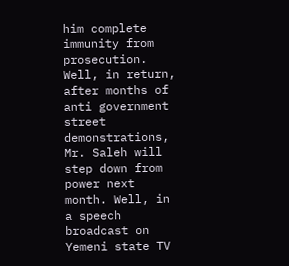him complete immunity from prosecution. Well, in return, after months of anti government street demonstrations, Mr. Saleh will step down from power next month. Well, in a speech broadcast on Yemeni state TV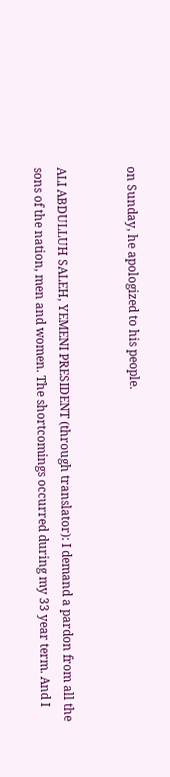on Sunday, he apologized to his people.


ALI ABDULLUH SALEH, YEMENI PRESIDENT (through translator): I demand a pardon from all the sons of the nation, men and women. The shortcomings occurred during my 33 year term. And I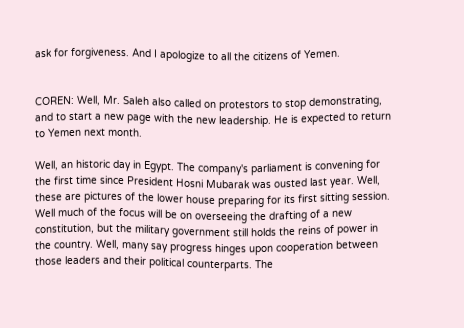ask for forgiveness. And I apologize to all the citizens of Yemen.


COREN: Well, Mr. Saleh also called on protestors to stop demonstrating, and to start a new page with the new leadership. He is expected to return to Yemen next month.

Well, an historic day in Egypt. The company's parliament is convening for the first time since President Hosni Mubarak was ousted last year. Well, these are pictures of the lower house preparing for its first sitting session. Well much of the focus will be on overseeing the drafting of a new constitution, but the military government still holds the reins of power in the country. Well, many say progress hinges upon cooperation between those leaders and their political counterparts. The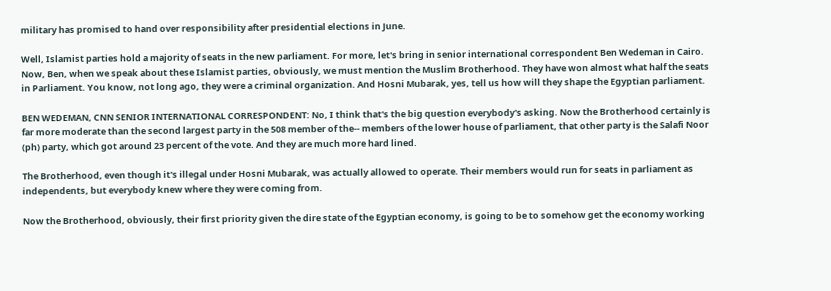military has promised to hand over responsibility after presidential elections in June.

Well, Islamist parties hold a majority of seats in the new parliament. For more, let's bring in senior international correspondent Ben Wedeman in Cairo. Now, Ben, when we speak about these Islamist parties, obviously, we must mention the Muslim Brotherhood. They have won almost what half the seats in Parliament. You know, not long ago, they were a criminal organization. And Hosni Mubarak, yes, tell us how will they shape the Egyptian parliament.

BEN WEDEMAN, CNN SENIOR INTERNATIONAL CORRESPONDENT: No, I think that's the big question everybody's asking. Now the Brotherhood certainly is far more moderate than the second largest party in the 508 member of the-- members of the lower house of parliament, that other party is the Salafi Noor (ph) party, which got around 23 percent of the vote. And they are much more hard lined.

The Brotherhood, even though it's illegal under Hosni Mubarak, was actually allowed to operate. Their members would run for seats in parliament as independents, but everybody knew where they were coming from.

Now the Brotherhood, obviously, their first priority given the dire state of the Egyptian economy, is going to be to somehow get the economy working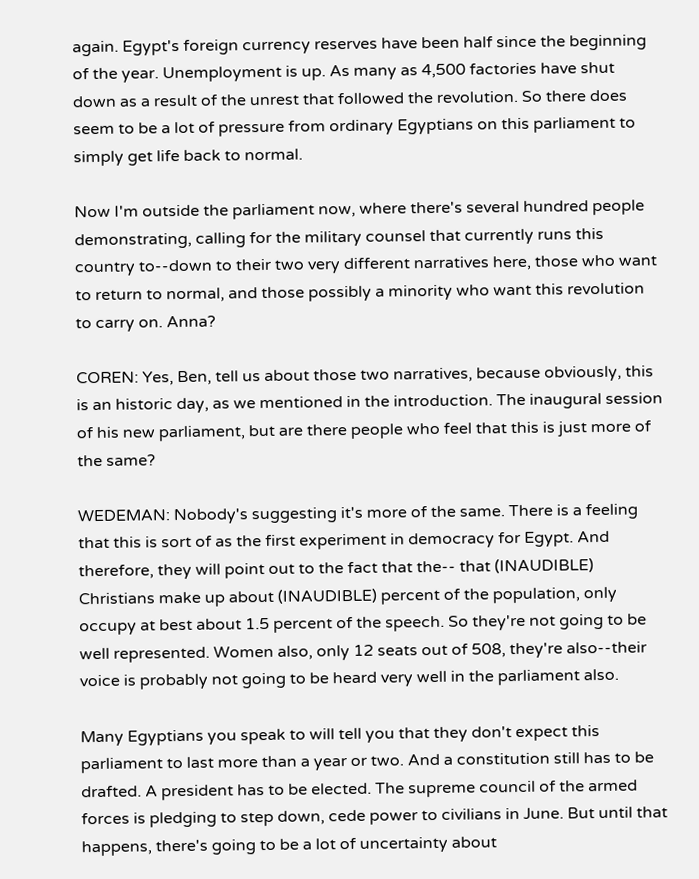again. Egypt's foreign currency reserves have been half since the beginning of the year. Unemployment is up. As many as 4,500 factories have shut down as a result of the unrest that followed the revolution. So there does seem to be a lot of pressure from ordinary Egyptians on this parliament to simply get life back to normal.

Now I'm outside the parliament now, where there's several hundred people demonstrating, calling for the military counsel that currently runs this country to--down to their two very different narratives here, those who want to return to normal, and those possibly a minority who want this revolution to carry on. Anna?

COREN: Yes, Ben, tell us about those two narratives, because obviously, this is an historic day, as we mentioned in the introduction. The inaugural session of his new parliament, but are there people who feel that this is just more of the same?

WEDEMAN: Nobody's suggesting it's more of the same. There is a feeling that this is sort of as the first experiment in democracy for Egypt. And therefore, they will point out to the fact that the-- that (INAUDIBLE) Christians make up about (INAUDIBLE) percent of the population, only occupy at best about 1.5 percent of the speech. So they're not going to be well represented. Women also, only 12 seats out of 508, they're also--their voice is probably not going to be heard very well in the parliament also.

Many Egyptians you speak to will tell you that they don't expect this parliament to last more than a year or two. And a constitution still has to be drafted. A president has to be elected. The supreme council of the armed forces is pledging to step down, cede power to civilians in June. But until that happens, there's going to be a lot of uncertainty about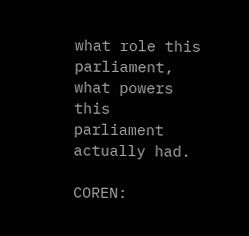what role this parliament, what powers this parliament actually had.

COREN: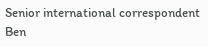Senior international correspondent Ben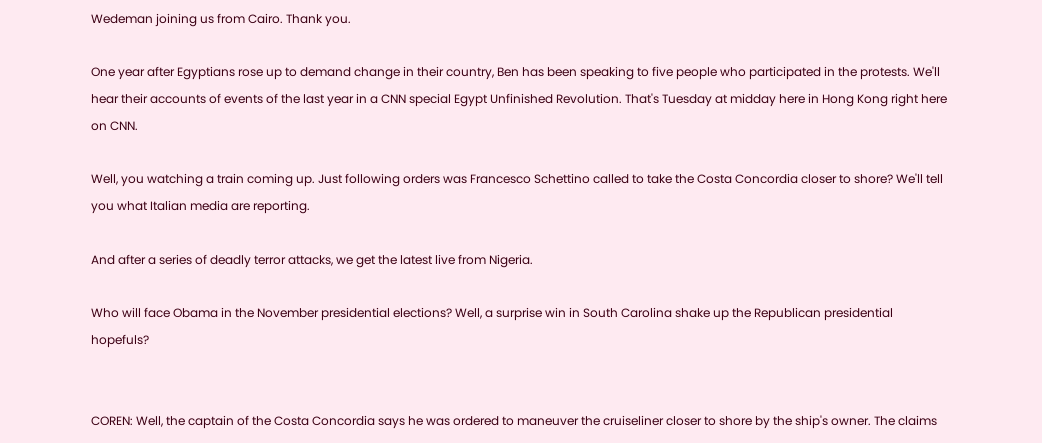Wedeman joining us from Cairo. Thank you.

One year after Egyptians rose up to demand change in their country, Ben has been speaking to five people who participated in the protests. We'll hear their accounts of events of the last year in a CNN special Egypt Unfinished Revolution. That's Tuesday at midday here in Hong Kong right here on CNN.

Well, you watching a train coming up. Just following orders was Francesco Schettino called to take the Costa Concordia closer to shore? We'll tell you what Italian media are reporting.

And after a series of deadly terror attacks, we get the latest live from Nigeria.

Who will face Obama in the November presidential elections? Well, a surprise win in South Carolina shake up the Republican presidential hopefuls?


COREN: Well, the captain of the Costa Concordia says he was ordered to maneuver the cruiseliner closer to shore by the ship's owner. The claims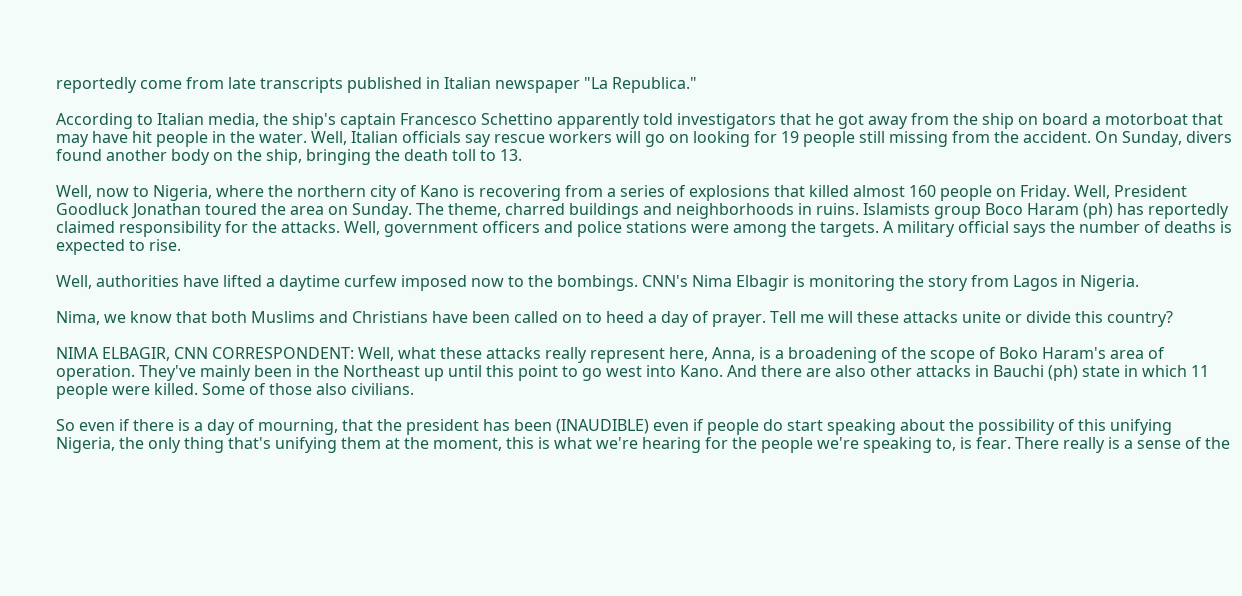reportedly come from late transcripts published in Italian newspaper "La Republica."

According to Italian media, the ship's captain Francesco Schettino apparently told investigators that he got away from the ship on board a motorboat that may have hit people in the water. Well, Italian officials say rescue workers will go on looking for 19 people still missing from the accident. On Sunday, divers found another body on the ship, bringing the death toll to 13.

Well, now to Nigeria, where the northern city of Kano is recovering from a series of explosions that killed almost 160 people on Friday. Well, President Goodluck Jonathan toured the area on Sunday. The theme, charred buildings and neighborhoods in ruins. Islamists group Boco Haram (ph) has reportedly claimed responsibility for the attacks. Well, government officers and police stations were among the targets. A military official says the number of deaths is expected to rise.

Well, authorities have lifted a daytime curfew imposed now to the bombings. CNN's Nima Elbagir is monitoring the story from Lagos in Nigeria.

Nima, we know that both Muslims and Christians have been called on to heed a day of prayer. Tell me will these attacks unite or divide this country?

NIMA ELBAGIR, CNN CORRESPONDENT: Well, what these attacks really represent here, Anna, is a broadening of the scope of Boko Haram's area of operation. They've mainly been in the Northeast up until this point to go west into Kano. And there are also other attacks in Bauchi (ph) state in which 11 people were killed. Some of those also civilians.

So even if there is a day of mourning, that the president has been (INAUDIBLE) even if people do start speaking about the possibility of this unifying Nigeria, the only thing that's unifying them at the moment, this is what we're hearing for the people we're speaking to, is fear. There really is a sense of the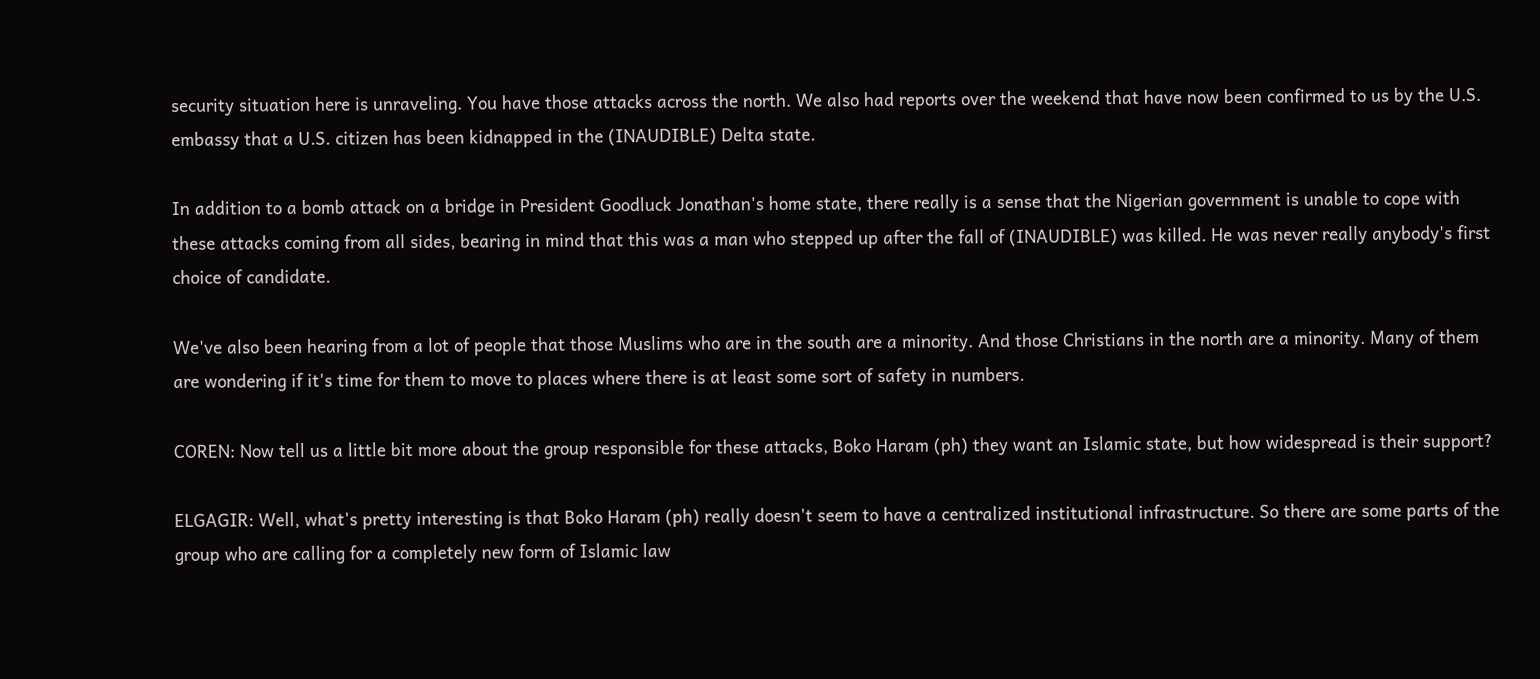security situation here is unraveling. You have those attacks across the north. We also had reports over the weekend that have now been confirmed to us by the U.S. embassy that a U.S. citizen has been kidnapped in the (INAUDIBLE) Delta state.

In addition to a bomb attack on a bridge in President Goodluck Jonathan's home state, there really is a sense that the Nigerian government is unable to cope with these attacks coming from all sides, bearing in mind that this was a man who stepped up after the fall of (INAUDIBLE) was killed. He was never really anybody's first choice of candidate.

We've also been hearing from a lot of people that those Muslims who are in the south are a minority. And those Christians in the north are a minority. Many of them are wondering if it's time for them to move to places where there is at least some sort of safety in numbers.

COREN: Now tell us a little bit more about the group responsible for these attacks, Boko Haram (ph) they want an Islamic state, but how widespread is their support?

ELGAGIR: Well, what's pretty interesting is that Boko Haram (ph) really doesn't seem to have a centralized institutional infrastructure. So there are some parts of the group who are calling for a completely new form of Islamic law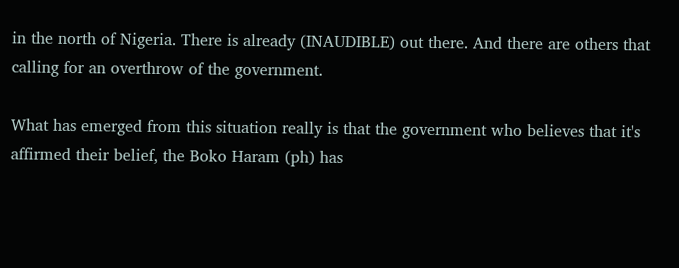in the north of Nigeria. There is already (INAUDIBLE) out there. And there are others that calling for an overthrow of the government.

What has emerged from this situation really is that the government who believes that it's affirmed their belief, the Boko Haram (ph) has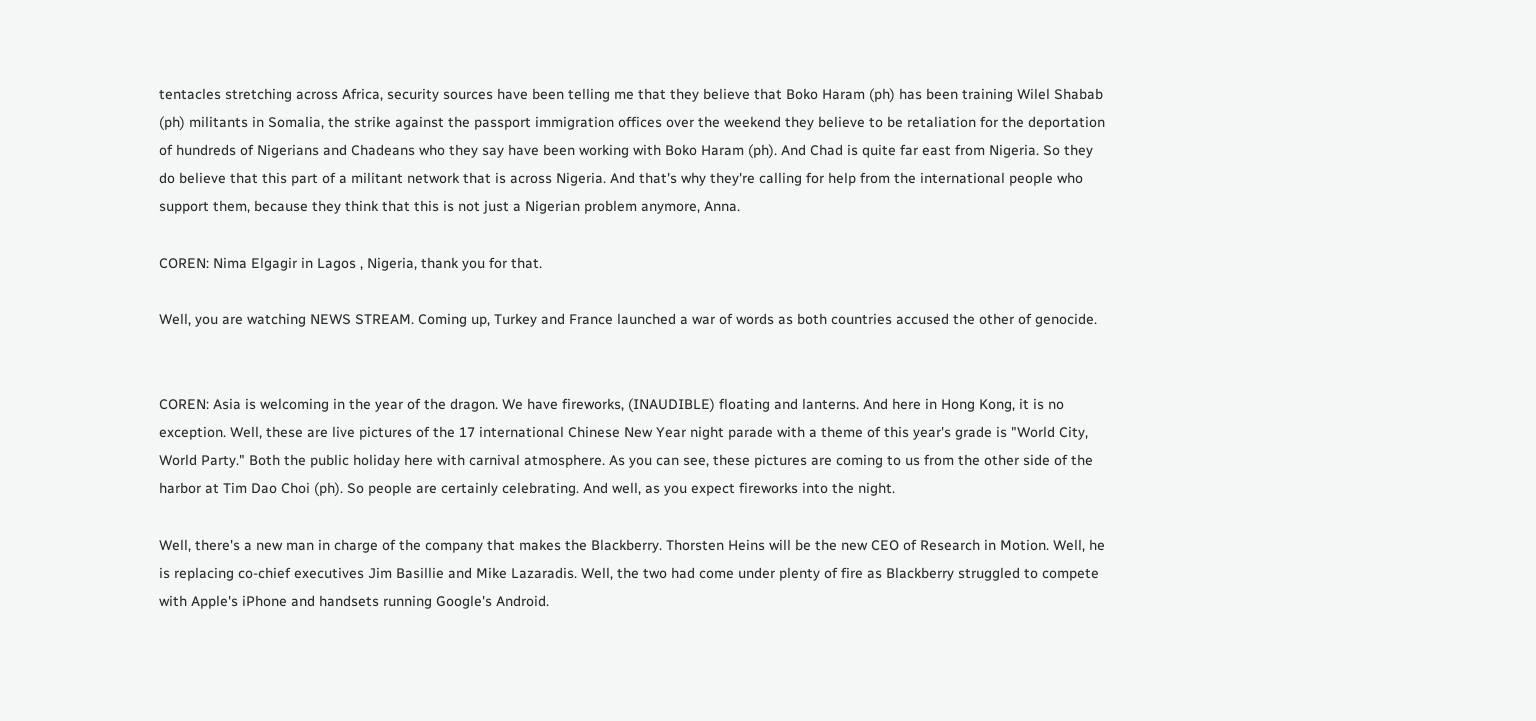tentacles stretching across Africa, security sources have been telling me that they believe that Boko Haram (ph) has been training Wilel Shabab (ph) militants in Somalia, the strike against the passport immigration offices over the weekend they believe to be retaliation for the deportation of hundreds of Nigerians and Chadeans who they say have been working with Boko Haram (ph). And Chad is quite far east from Nigeria. So they do believe that this part of a militant network that is across Nigeria. And that's why they're calling for help from the international people who support them, because they think that this is not just a Nigerian problem anymore, Anna.

COREN: Nima Elgagir in Lagos , Nigeria, thank you for that.

Well, you are watching NEWS STREAM. Coming up, Turkey and France launched a war of words as both countries accused the other of genocide.


COREN: Asia is welcoming in the year of the dragon. We have fireworks, (INAUDIBLE) floating and lanterns. And here in Hong Kong, it is no exception. Well, these are live pictures of the 17 international Chinese New Year night parade with a theme of this year's grade is "World City, World Party." Both the public holiday here with carnival atmosphere. As you can see, these pictures are coming to us from the other side of the harbor at Tim Dao Choi (ph). So people are certainly celebrating. And well, as you expect fireworks into the night.

Well, there's a new man in charge of the company that makes the Blackberry. Thorsten Heins will be the new CEO of Research in Motion. Well, he is replacing co-chief executives Jim Basillie and Mike Lazaradis. Well, the two had come under plenty of fire as Blackberry struggled to compete with Apple's iPhone and handsets running Google's Android.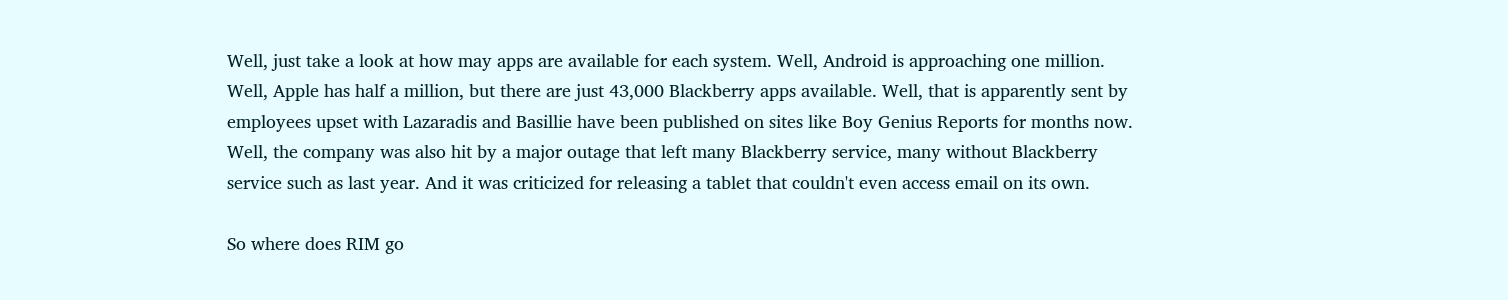Well, just take a look at how may apps are available for each system. Well, Android is approaching one million. Well, Apple has half a million, but there are just 43,000 Blackberry apps available. Well, that is apparently sent by employees upset with Lazaradis and Basillie have been published on sites like Boy Genius Reports for months now. Well, the company was also hit by a major outage that left many Blackberry service, many without Blackberry service such as last year. And it was criticized for releasing a tablet that couldn't even access email on its own.

So where does RIM go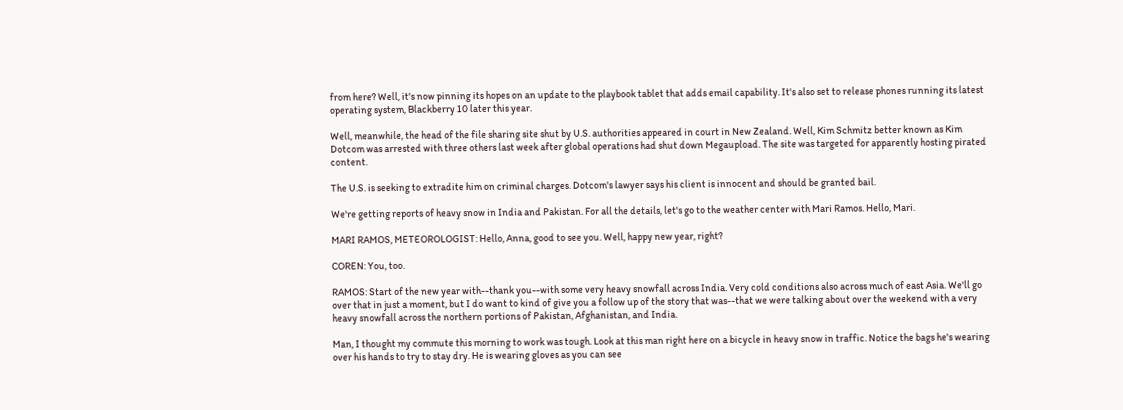from here? Well, it's now pinning its hopes on an update to the playbook tablet that adds email capability. It's also set to release phones running its latest operating system, Blackberry 10 later this year.

Well, meanwhile, the head of the file sharing site shut by U.S. authorities appeared in court in New Zealand. Well, Kim Schmitz better known as Kim Dotcom was arrested with three others last week after global operations had shut down Megaupload. The site was targeted for apparently hosting pirated content.

The U.S. is seeking to extradite him on criminal charges. Dotcom's lawyer says his client is innocent and should be granted bail.

We're getting reports of heavy snow in India and Pakistan. For all the details, let's go to the weather center with Mari Ramos. Hello, Mari.

MARI RAMOS, METEOROLOGIST: Hello, Anna, good to see you. Well, happy new year, right?

COREN: You, too.

RAMOS: Start of the new year with--thank you--with some very heavy snowfall across India. Very cold conditions also across much of east Asia. We'll go over that in just a moment, but I do want to kind of give you a follow up of the story that was--that we were talking about over the weekend with a very heavy snowfall across the northern portions of Pakistan, Afghanistan, and India.

Man, I thought my commute this morning to work was tough. Look at this man right here on a bicycle in heavy snow in traffic. Notice the bags he's wearing over his hands to try to stay dry. He is wearing gloves as you can see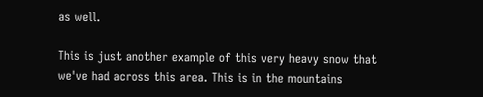as well.

This is just another example of this very heavy snow that we've had across this area. This is in the mountains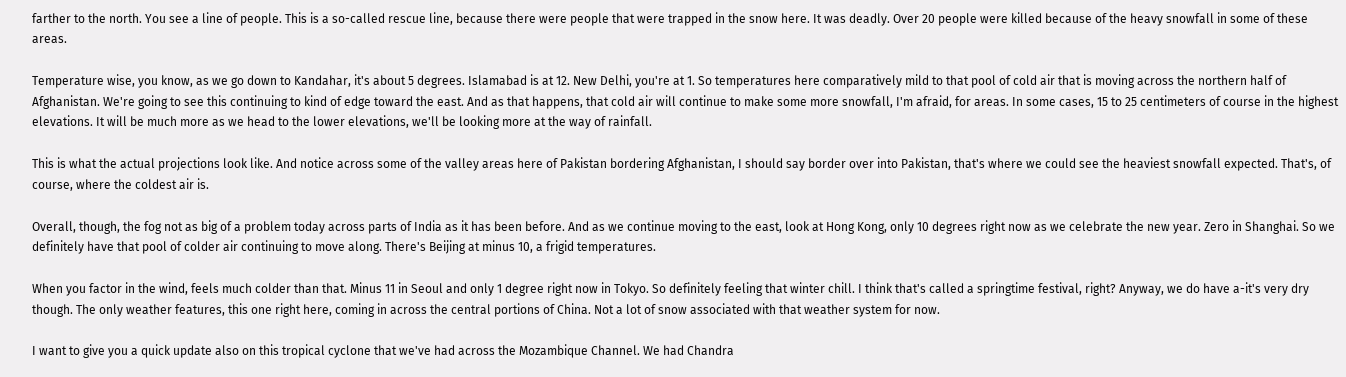farther to the north. You see a line of people. This is a so-called rescue line, because there were people that were trapped in the snow here. It was deadly. Over 20 people were killed because of the heavy snowfall in some of these areas.

Temperature wise, you know, as we go down to Kandahar, it's about 5 degrees. Islamabad is at 12. New Delhi, you're at 1. So temperatures here comparatively mild to that pool of cold air that is moving across the northern half of Afghanistan. We're going to see this continuing to kind of edge toward the east. And as that happens, that cold air will continue to make some more snowfall, I'm afraid, for areas. In some cases, 15 to 25 centimeters of course in the highest elevations. It will be much more as we head to the lower elevations, we'll be looking more at the way of rainfall.

This is what the actual projections look like. And notice across some of the valley areas here of Pakistan bordering Afghanistan, I should say border over into Pakistan, that's where we could see the heaviest snowfall expected. That's, of course, where the coldest air is.

Overall, though, the fog not as big of a problem today across parts of India as it has been before. And as we continue moving to the east, look at Hong Kong, only 10 degrees right now as we celebrate the new year. Zero in Shanghai. So we definitely have that pool of colder air continuing to move along. There's Beijing at minus 10, a frigid temperatures.

When you factor in the wind, feels much colder than that. Minus 11 in Seoul and only 1 degree right now in Tokyo. So definitely feeling that winter chill. I think that's called a springtime festival, right? Anyway, we do have a-it's very dry though. The only weather features, this one right here, coming in across the central portions of China. Not a lot of snow associated with that weather system for now.

I want to give you a quick update also on this tropical cyclone that we've had across the Mozambique Channel. We had Chandra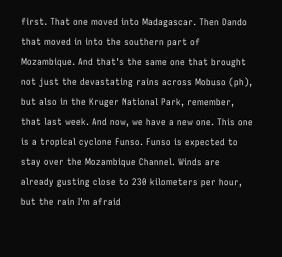first. That one moved into Madagascar. Then Dando that moved in into the southern part of Mozambique. And that's the same one that brought not just the devastating rains across Mobuso (ph), but also in the Kruger National Park, remember, that last week. And now, we have a new one. This one is a tropical cyclone Funso. Funso is expected to stay over the Mozambique Channel. Winds are already gusting close to 230 kilometers per hour, but the rain I'm afraid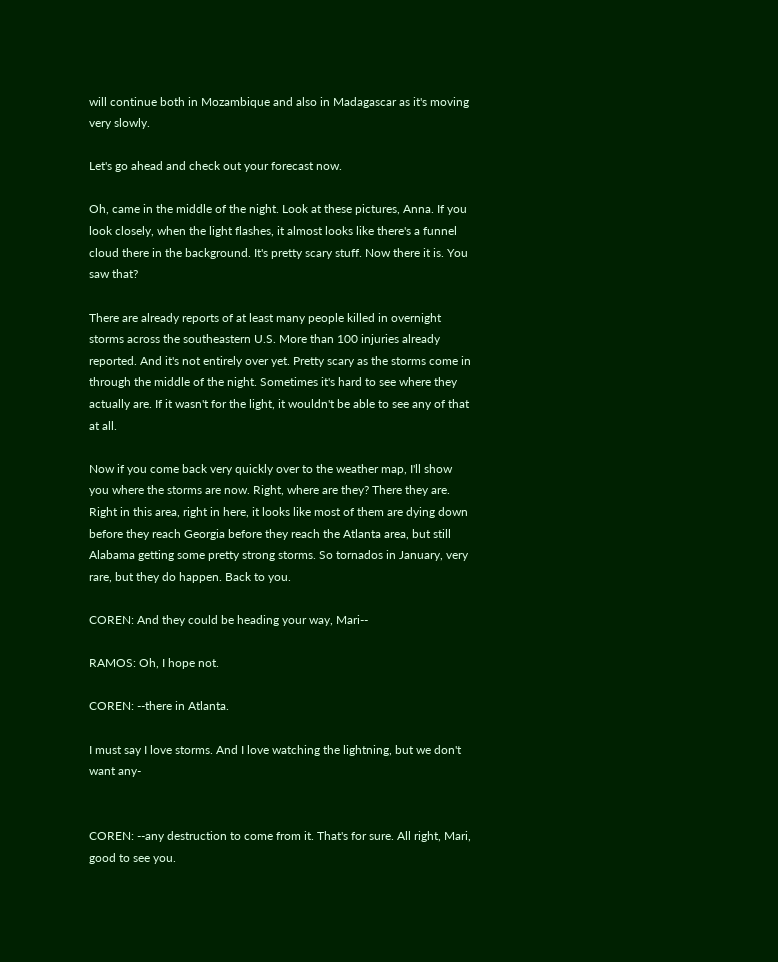will continue both in Mozambique and also in Madagascar as it's moving very slowly.

Let's go ahead and check out your forecast now.

Oh, came in the middle of the night. Look at these pictures, Anna. If you look closely, when the light flashes, it almost looks like there's a funnel cloud there in the background. It's pretty scary stuff. Now there it is. You saw that?

There are already reports of at least many people killed in overnight storms across the southeastern U.S. More than 100 injuries already reported. And it's not entirely over yet. Pretty scary as the storms come in through the middle of the night. Sometimes it's hard to see where they actually are. If it wasn't for the light, it wouldn't be able to see any of that at all.

Now if you come back very quickly over to the weather map, I'll show you where the storms are now. Right, where are they? There they are. Right in this area, right in here, it looks like most of them are dying down before they reach Georgia before they reach the Atlanta area, but still Alabama getting some pretty strong storms. So tornados in January, very rare, but they do happen. Back to you.

COREN: And they could be heading your way, Mari--

RAMOS: Oh, I hope not.

COREN: --there in Atlanta.

I must say I love storms. And I love watching the lightning, but we don't want any-


COREN: --any destruction to come from it. That's for sure. All right, Mari, good to see you.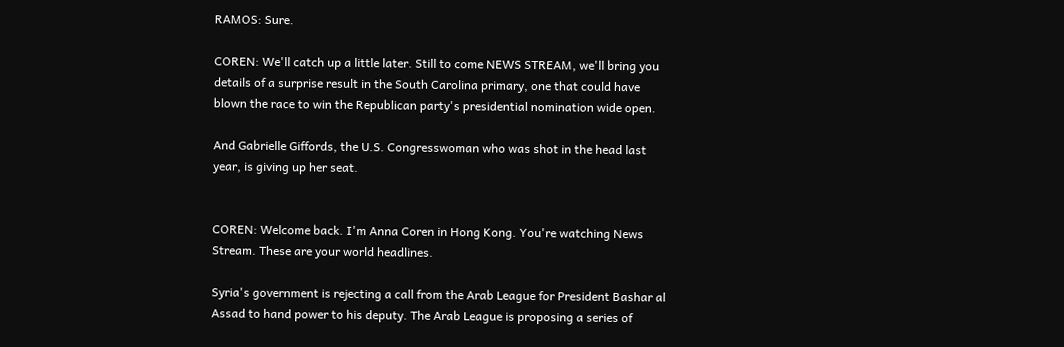RAMOS: Sure.

COREN: We'll catch up a little later. Still to come NEWS STREAM, we'll bring you details of a surprise result in the South Carolina primary, one that could have blown the race to win the Republican party's presidential nomination wide open.

And Gabrielle Giffords, the U.S. Congresswoman who was shot in the head last year, is giving up her seat.


COREN: Welcome back. I'm Anna Coren in Hong Kong. You're watching News Stream. These are your world headlines.

Syria's government is rejecting a call from the Arab League for President Bashar al Assad to hand power to his deputy. The Arab League is proposing a series of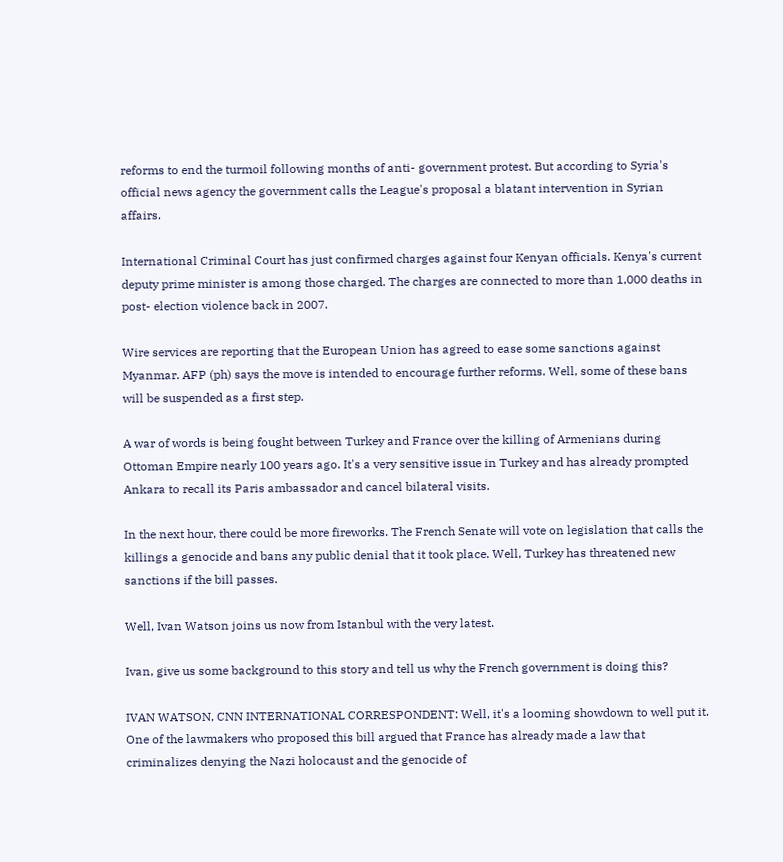reforms to end the turmoil following months of anti- government protest. But according to Syria's official news agency the government calls the League's proposal a blatant intervention in Syrian affairs.

International Criminal Court has just confirmed charges against four Kenyan officials. Kenya's current deputy prime minister is among those charged. The charges are connected to more than 1,000 deaths in post- election violence back in 2007.

Wire services are reporting that the European Union has agreed to ease some sanctions against Myanmar. AFP (ph) says the move is intended to encourage further reforms. Well, some of these bans will be suspended as a first step.

A war of words is being fought between Turkey and France over the killing of Armenians during Ottoman Empire nearly 100 years ago. It's a very sensitive issue in Turkey and has already prompted Ankara to recall its Paris ambassador and cancel bilateral visits.

In the next hour, there could be more fireworks. The French Senate will vote on legislation that calls the killings a genocide and bans any public denial that it took place. Well, Turkey has threatened new sanctions if the bill passes.

Well, Ivan Watson joins us now from Istanbul with the very latest.

Ivan, give us some background to this story and tell us why the French government is doing this?

IVAN WATSON, CNN INTERNATIONAL CORRESPONDENT: Well, it's a looming showdown to well put it. One of the lawmakers who proposed this bill argued that France has already made a law that criminalizes denying the Nazi holocaust and the genocide of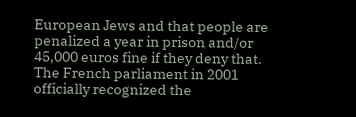European Jews and that people are penalized a year in prison and/or 45,000 euros fine if they deny that. The French parliament in 2001 officially recognized the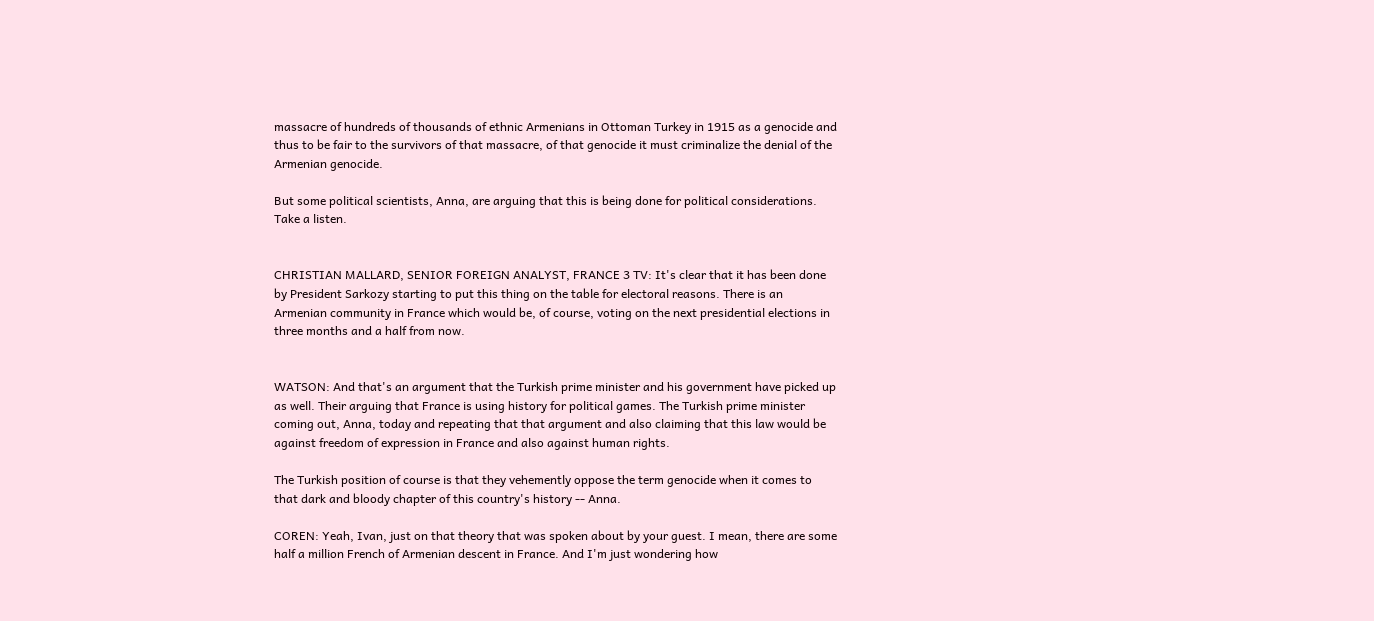massacre of hundreds of thousands of ethnic Armenians in Ottoman Turkey in 1915 as a genocide and thus to be fair to the survivors of that massacre, of that genocide it must criminalize the denial of the Armenian genocide.

But some political scientists, Anna, are arguing that this is being done for political considerations. Take a listen.


CHRISTIAN MALLARD, SENIOR FOREIGN ANALYST, FRANCE 3 TV: It's clear that it has been done by President Sarkozy starting to put this thing on the table for electoral reasons. There is an Armenian community in France which would be, of course, voting on the next presidential elections in three months and a half from now.


WATSON: And that's an argument that the Turkish prime minister and his government have picked up as well. Their arguing that France is using history for political games. The Turkish prime minister coming out, Anna, today and repeating that that argument and also claiming that this law would be against freedom of expression in France and also against human rights.

The Turkish position of course is that they vehemently oppose the term genocide when it comes to that dark and bloody chapter of this country's history -- Anna.

COREN: Yeah, Ivan, just on that theory that was spoken about by your guest. I mean, there are some half a million French of Armenian descent in France. And I'm just wondering how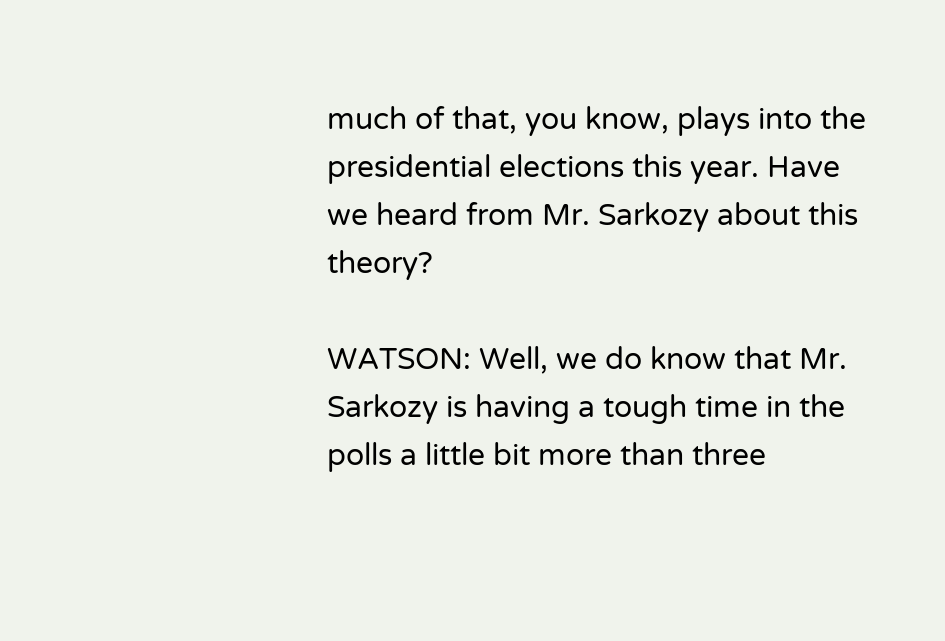much of that, you know, plays into the presidential elections this year. Have we heard from Mr. Sarkozy about this theory?

WATSON: Well, we do know that Mr. Sarkozy is having a tough time in the polls a little bit more than three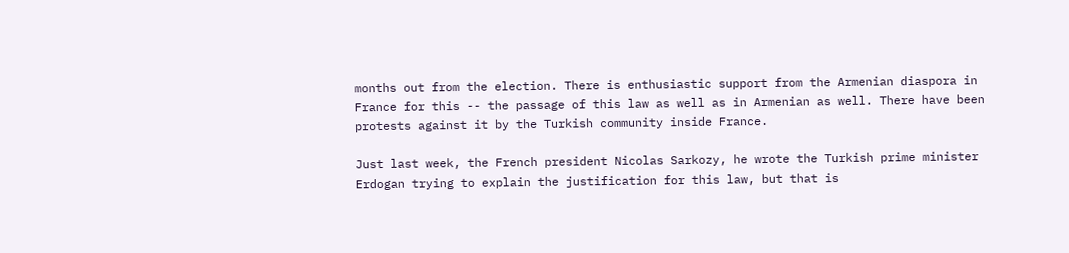months out from the election. There is enthusiastic support from the Armenian diaspora in France for this -- the passage of this law as well as in Armenian as well. There have been protests against it by the Turkish community inside France.

Just last week, the French president Nicolas Sarkozy, he wrote the Turkish prime minister Erdogan trying to explain the justification for this law, but that is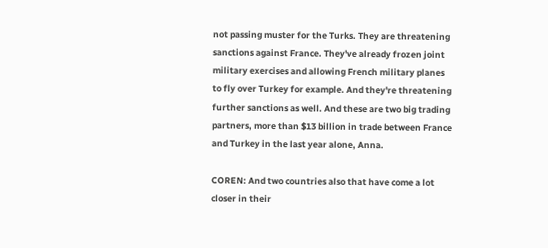not passing muster for the Turks. They are threatening sanctions against France. They've already frozen joint military exercises and allowing French military planes to fly over Turkey for example. And they're threatening further sanctions as well. And these are two big trading partners, more than $13 billion in trade between France and Turkey in the last year alone, Anna.

COREN: And two countries also that have come a lot closer in their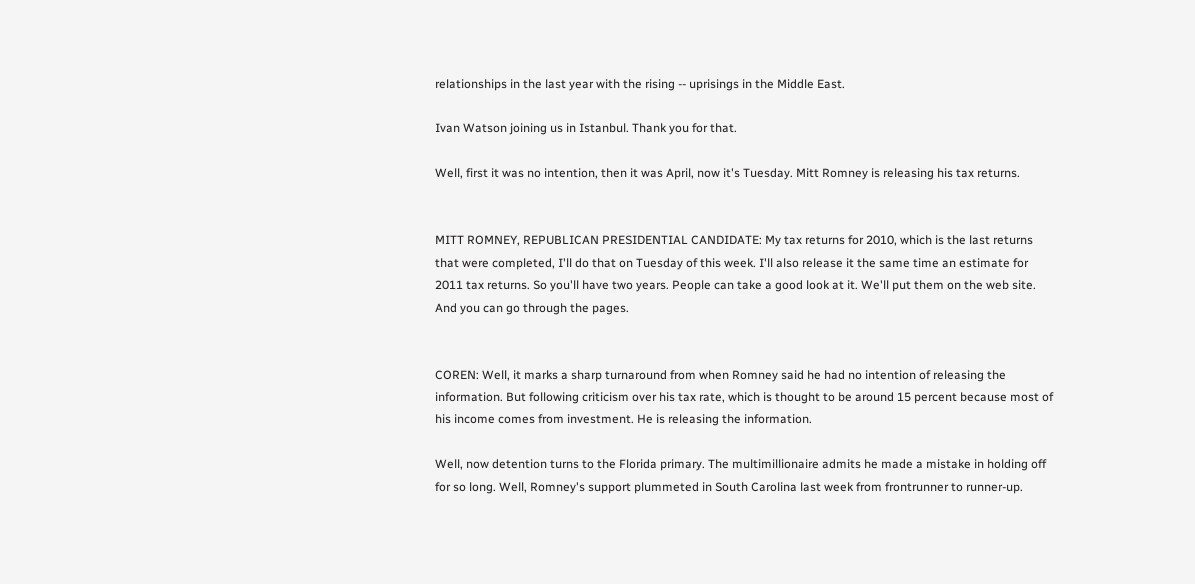relationships in the last year with the rising -- uprisings in the Middle East.

Ivan Watson joining us in Istanbul. Thank you for that.

Well, first it was no intention, then it was April, now it's Tuesday. Mitt Romney is releasing his tax returns.


MITT ROMNEY, REPUBLICAN PRESIDENTIAL CANDIDATE: My tax returns for 2010, which is the last returns that were completed, I'll do that on Tuesday of this week. I'll also release it the same time an estimate for 2011 tax returns. So you'll have two years. People can take a good look at it. We'll put them on the web site. And you can go through the pages.


COREN: Well, it marks a sharp turnaround from when Romney said he had no intention of releasing the information. But following criticism over his tax rate, which is thought to be around 15 percent because most of his income comes from investment. He is releasing the information.

Well, now detention turns to the Florida primary. The multimillionaire admits he made a mistake in holding off for so long. Well, Romney's support plummeted in South Carolina last week from frontrunner to runner-up.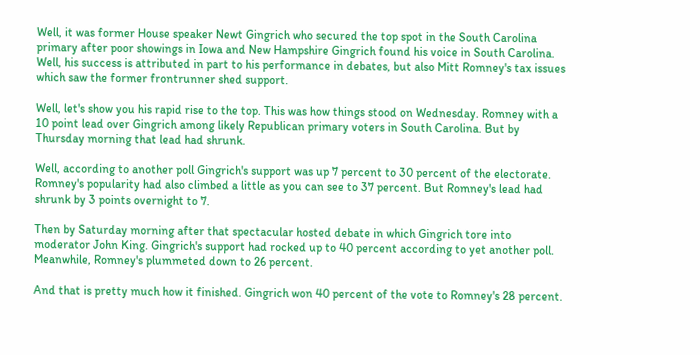Well, it was former House speaker Newt Gingrich who secured the top spot in the South Carolina primary after poor showings in Iowa and New Hampshire Gingrich found his voice in South Carolina. Well, his success is attributed in part to his performance in debates, but also Mitt Romney's tax issues which saw the former frontrunner shed support.

Well, let's show you his rapid rise to the top. This was how things stood on Wednesday. Romney with a 10 point lead over Gingrich among likely Republican primary voters in South Carolina. But by Thursday morning that lead had shrunk.

Well, according to another poll Gingrich's support was up 7 percent to 30 percent of the electorate. Romney's popularity had also climbed a little as you can see to 37 percent. But Romney's lead had shrunk by 3 points overnight to 7.

Then by Saturday morning after that spectacular hosted debate in which Gingrich tore into moderator John King. Gingrich's support had rocked up to 40 percent according to yet another poll. Meanwhile, Romney's plummeted down to 26 percent.

And that is pretty much how it finished. Gingrich won 40 percent of the vote to Romney's 28 percent.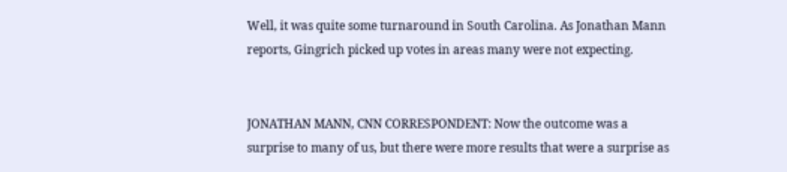Well, it was quite some turnaround in South Carolina. As Jonathan Mann reports, Gingrich picked up votes in areas many were not expecting.


JONATHAN MANN, CNN CORRESPONDENT: Now the outcome was a surprise to many of us, but there were more results that were a surprise as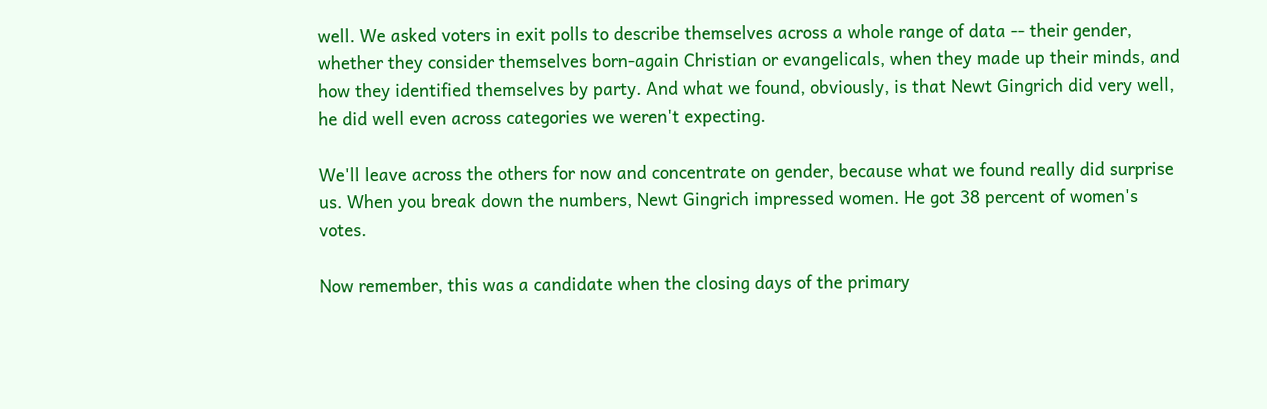well. We asked voters in exit polls to describe themselves across a whole range of data -- their gender, whether they consider themselves born-again Christian or evangelicals, when they made up their minds, and how they identified themselves by party. And what we found, obviously, is that Newt Gingrich did very well, he did well even across categories we weren't expecting.

We'll leave across the others for now and concentrate on gender, because what we found really did surprise us. When you break down the numbers, Newt Gingrich impressed women. He got 38 percent of women's votes.

Now remember, this was a candidate when the closing days of the primary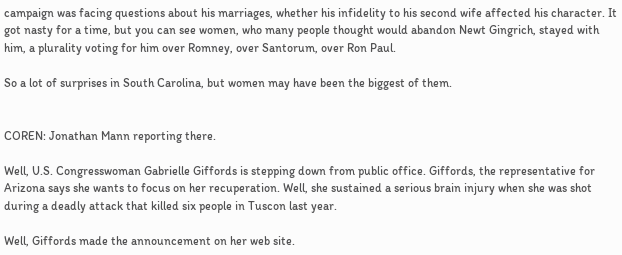campaign was facing questions about his marriages, whether his infidelity to his second wife affected his character. It got nasty for a time, but you can see women, who many people thought would abandon Newt Gingrich, stayed with him, a plurality voting for him over Romney, over Santorum, over Ron Paul.

So a lot of surprises in South Carolina, but women may have been the biggest of them.


COREN: Jonathan Mann reporting there.

Well, U.S. Congresswoman Gabrielle Giffords is stepping down from public office. Giffords, the representative for Arizona says she wants to focus on her recuperation. Well, she sustained a serious brain injury when she was shot during a deadly attack that killed six people in Tuscon last year.

Well, Giffords made the announcement on her web site.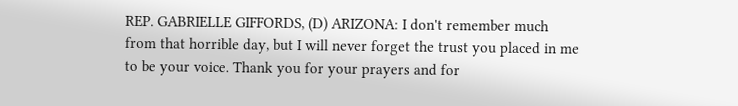REP. GABRIELLE GIFFORDS, (D) ARIZONA: I don't remember much from that horrible day, but I will never forget the trust you placed in me to be your voice. Thank you for your prayers and for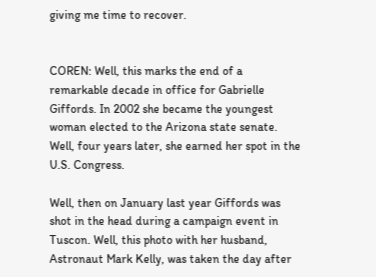giving me time to recover.


COREN: Well, this marks the end of a remarkable decade in office for Gabrielle Giffords. In 2002 she became the youngest woman elected to the Arizona state senate. Well, four years later, she earned her spot in the U.S. Congress.

Well, then on January last year Giffords was shot in the head during a campaign event in Tuscon. Well, this photo with her husband, Astronaut Mark Kelly, was taken the day after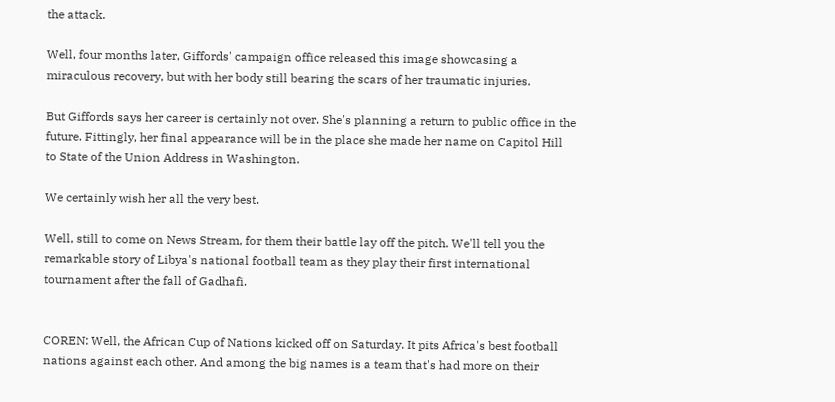the attack.

Well, four months later, Giffords' campaign office released this image showcasing a miraculous recovery, but with her body still bearing the scars of her traumatic injuries.

But Giffords says her career is certainly not over. She's planning a return to public office in the future. Fittingly, her final appearance will be in the place she made her name on Capitol Hill to State of the Union Address in Washington.

We certainly wish her all the very best.

Well, still to come on News Stream, for them their battle lay off the pitch. We'll tell you the remarkable story of Libya's national football team as they play their first international tournament after the fall of Gadhafi.


COREN: Well, the African Cup of Nations kicked off on Saturday. It pits Africa's best football nations against each other. And among the big names is a team that's had more on their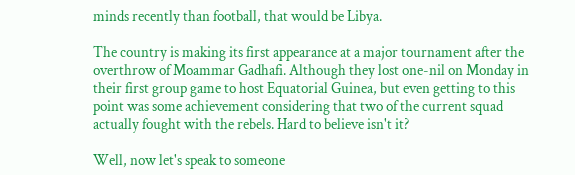minds recently than football, that would be Libya.

The country is making its first appearance at a major tournament after the overthrow of Moammar Gadhafi. Although they lost one-nil on Monday in their first group game to host Equatorial Guinea, but even getting to this point was some achievement considering that two of the current squad actually fought with the rebels. Hard to believe isn't it?

Well, now let's speak to someone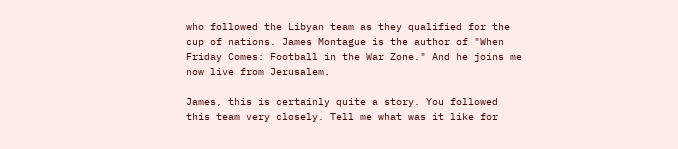who followed the Libyan team as they qualified for the cup of nations. James Montague is the author of "When Friday Comes: Football in the War Zone." And he joins me now live from Jerusalem.

James, this is certainly quite a story. You followed this team very closely. Tell me what was it like for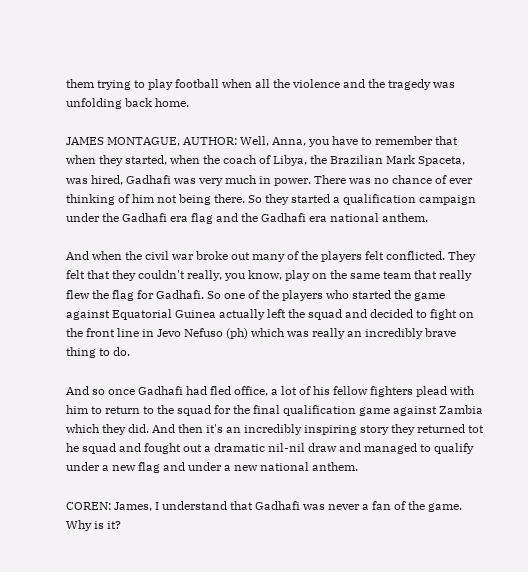them trying to play football when all the violence and the tragedy was unfolding back home.

JAMES MONTAGUE, AUTHOR: Well, Anna, you have to remember that when they started, when the coach of Libya, the Brazilian Mark Spaceta, was hired, Gadhafi was very much in power. There was no chance of ever thinking of him not being there. So they started a qualification campaign under the Gadhafi era flag and the Gadhafi era national anthem.

And when the civil war broke out many of the players felt conflicted. They felt that they couldn't really, you know, play on the same team that really flew the flag for Gadhafi. So one of the players who started the game against Equatorial Guinea actually left the squad and decided to fight on the front line in Jevo Nefuso (ph) which was really an incredibly brave thing to do.

And so once Gadhafi had fled office, a lot of his fellow fighters plead with him to return to the squad for the final qualification game against Zambia which they did. And then it's an incredibly inspiring story they returned tot he squad and fought out a dramatic nil-nil draw and managed to qualify under a new flag and under a new national anthem.

COREN: James, I understand that Gadhafi was never a fan of the game. Why is it?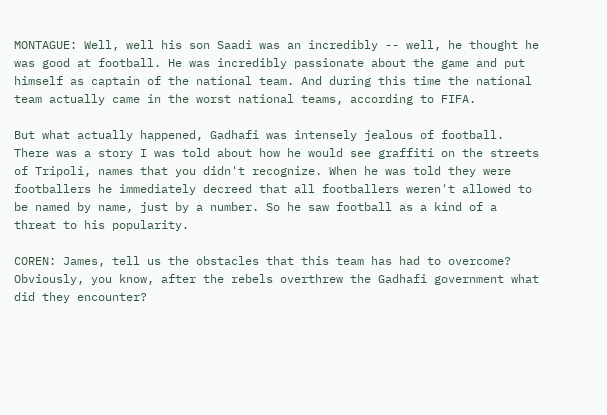MONTAGUE: Well, well his son Saadi was an incredibly -- well, he thought he was good at football. He was incredibly passionate about the game and put himself as captain of the national team. And during this time the national team actually came in the worst national teams, according to FIFA.

But what actually happened, Gadhafi was intensely jealous of football. There was a story I was told about how he would see graffiti on the streets of Tripoli, names that you didn't recognize. When he was told they were footballers he immediately decreed that all footballers weren't allowed to be named by name, just by a number. So he saw football as a kind of a threat to his popularity.

COREN: James, tell us the obstacles that this team has had to overcome? Obviously, you know, after the rebels overthrew the Gadhafi government what did they encounter?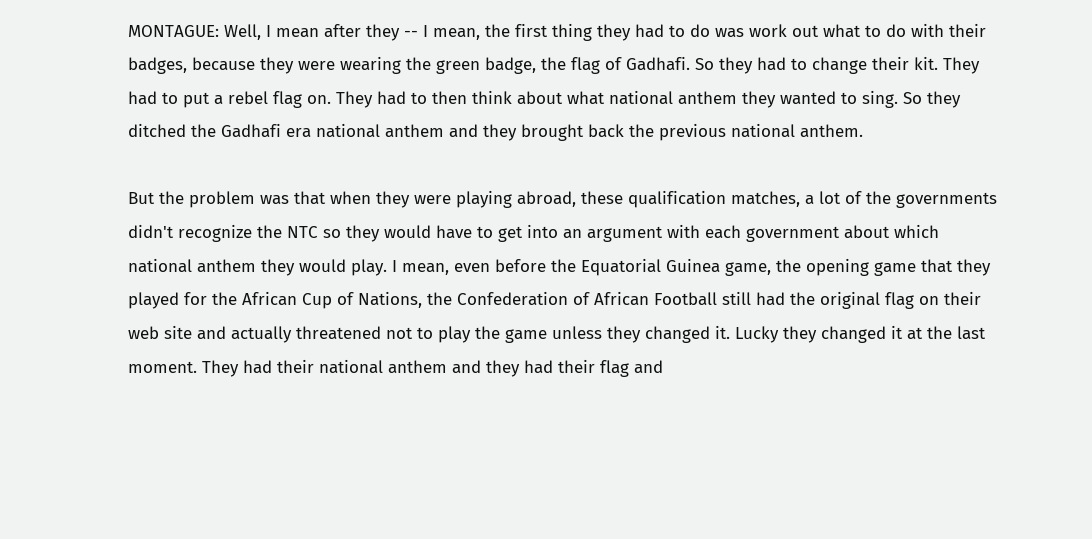MONTAGUE: Well, I mean after they -- I mean, the first thing they had to do was work out what to do with their badges, because they were wearing the green badge, the flag of Gadhafi. So they had to change their kit. They had to put a rebel flag on. They had to then think about what national anthem they wanted to sing. So they ditched the Gadhafi era national anthem and they brought back the previous national anthem.

But the problem was that when they were playing abroad, these qualification matches, a lot of the governments didn't recognize the NTC so they would have to get into an argument with each government about which national anthem they would play. I mean, even before the Equatorial Guinea game, the opening game that they played for the African Cup of Nations, the Confederation of African Football still had the original flag on their web site and actually threatened not to play the game unless they changed it. Lucky they changed it at the last moment. They had their national anthem and they had their flag and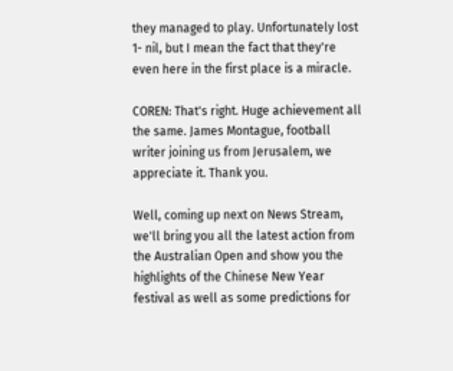they managed to play. Unfortunately lost 1- nil, but I mean the fact that they're even here in the first place is a miracle.

COREN: That's right. Huge achievement all the same. James Montague, football writer joining us from Jerusalem, we appreciate it. Thank you.

Well, coming up next on News Stream, we'll bring you all the latest action from the Australian Open and show you the highlights of the Chinese New Year festival as well as some predictions for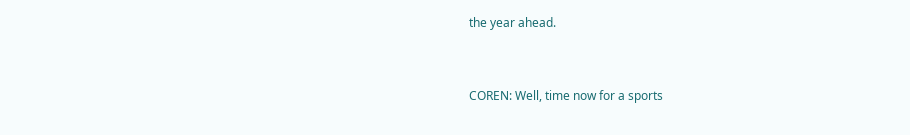the year ahead.


COREN: Well, time now for a sports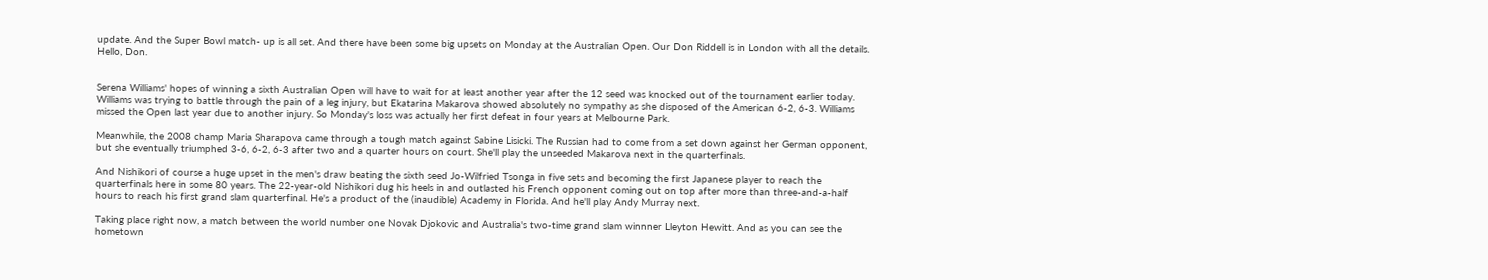update. And the Super Bowl match- up is all set. And there have been some big upsets on Monday at the Australian Open. Our Don Riddell is in London with all the details. Hello, Don.


Serena Williams' hopes of winning a sixth Australian Open will have to wait for at least another year after the 12 seed was knocked out of the tournament earlier today. Williams was trying to battle through the pain of a leg injury, but Ekatarina Makarova showed absolutely no sympathy as she disposed of the American 6-2, 6-3. Williams missed the Open last year due to another injury. So Monday's loss was actually her first defeat in four years at Melbourne Park.

Meanwhile, the 2008 champ Maria Sharapova came through a tough match against Sabine Lisicki. The Russian had to come from a set down against her German opponent, but she eventually triumphed 3-6, 6-2, 6-3 after two and a quarter hours on court. She'll play the unseeded Makarova next in the quarterfinals.

And Nishikori of course a huge upset in the men's draw beating the sixth seed Jo-Wilfried Tsonga in five sets and becoming the first Japanese player to reach the quarterfinals here in some 80 years. The 22-year-old Nishikori dug his heels in and outlasted his French opponent coming out on top after more than three-and-a-half hours to reach his first grand slam quarterfinal. He's a product of the (inaudible) Academy in Florida. And he'll play Andy Murray next.

Taking place right now, a match between the world number one Novak Djokovic and Australia's two-time grand slam winnner Lleyton Hewitt. And as you can see the hometown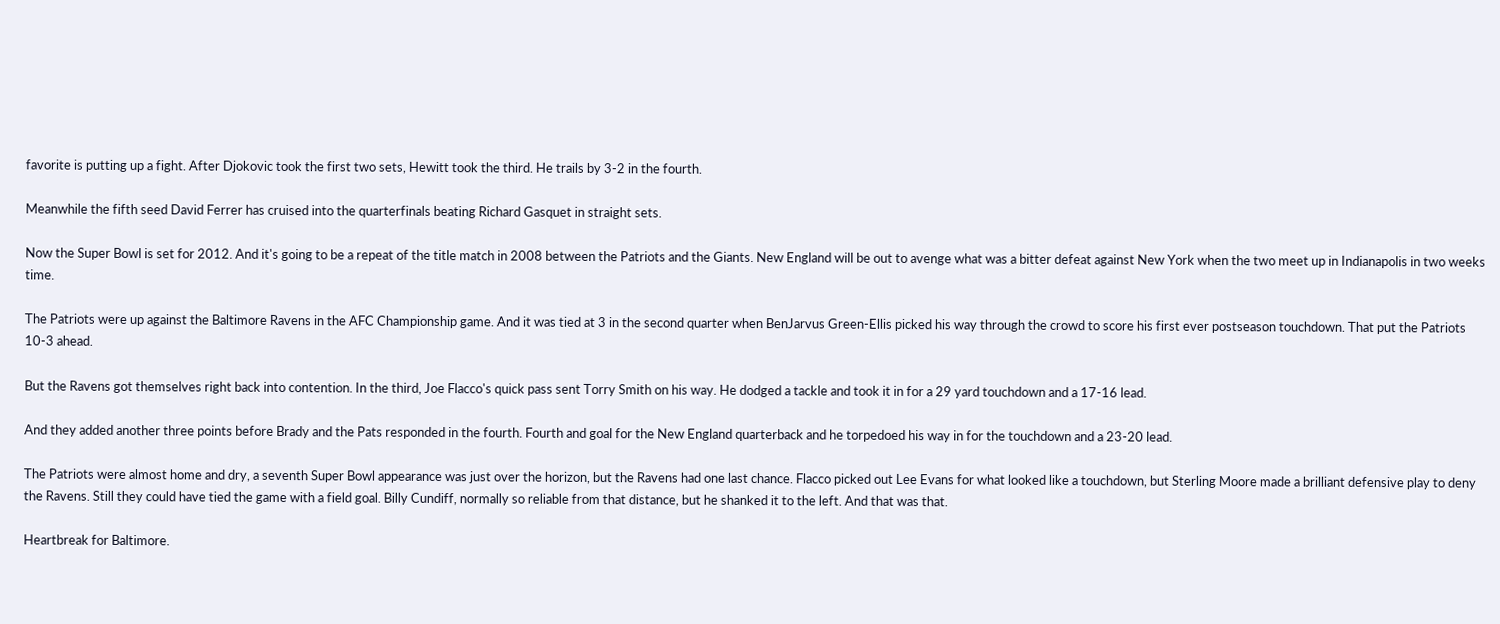favorite is putting up a fight. After Djokovic took the first two sets, Hewitt took the third. He trails by 3-2 in the fourth.

Meanwhile the fifth seed David Ferrer has cruised into the quarterfinals beating Richard Gasquet in straight sets.

Now the Super Bowl is set for 2012. And it's going to be a repeat of the title match in 2008 between the Patriots and the Giants. New England will be out to avenge what was a bitter defeat against New York when the two meet up in Indianapolis in two weeks time.

The Patriots were up against the Baltimore Ravens in the AFC Championship game. And it was tied at 3 in the second quarter when BenJarvus Green-Ellis picked his way through the crowd to score his first ever postseason touchdown. That put the Patriots 10-3 ahead.

But the Ravens got themselves right back into contention. In the third, Joe Flacco's quick pass sent Torry Smith on his way. He dodged a tackle and took it in for a 29 yard touchdown and a 17-16 lead.

And they added another three points before Brady and the Pats responded in the fourth. Fourth and goal for the New England quarterback and he torpedoed his way in for the touchdown and a 23-20 lead.

The Patriots were almost home and dry, a seventh Super Bowl appearance was just over the horizon, but the Ravens had one last chance. Flacco picked out Lee Evans for what looked like a touchdown, but Sterling Moore made a brilliant defensive play to deny the Ravens. Still they could have tied the game with a field goal. Billy Cundiff, normally so reliable from that distance, but he shanked it to the left. And that was that.

Heartbreak for Baltimore.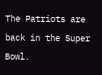The Patriots are back in the Super Bowl.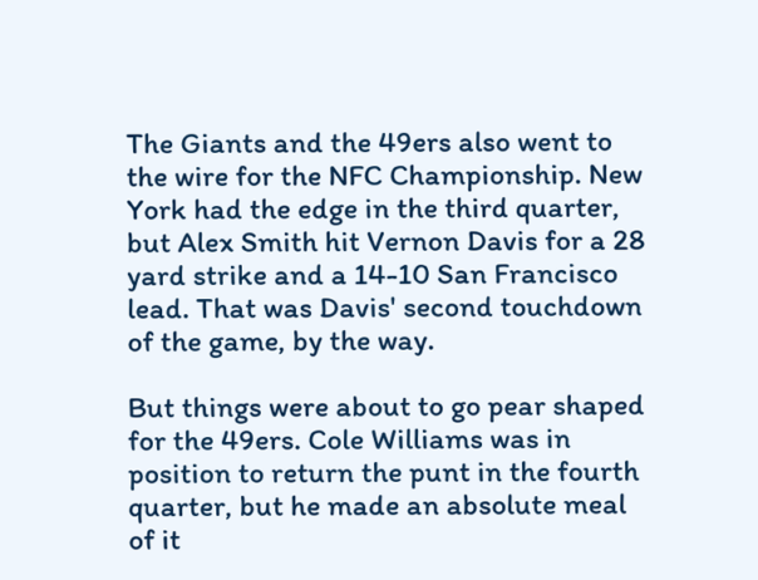The Giants and the 49ers also went to the wire for the NFC Championship. New York had the edge in the third quarter, but Alex Smith hit Vernon Davis for a 28 yard strike and a 14-10 San Francisco lead. That was Davis' second touchdown of the game, by the way.

But things were about to go pear shaped for the 49ers. Cole Williams was in position to return the punt in the fourth quarter, but he made an absolute meal of it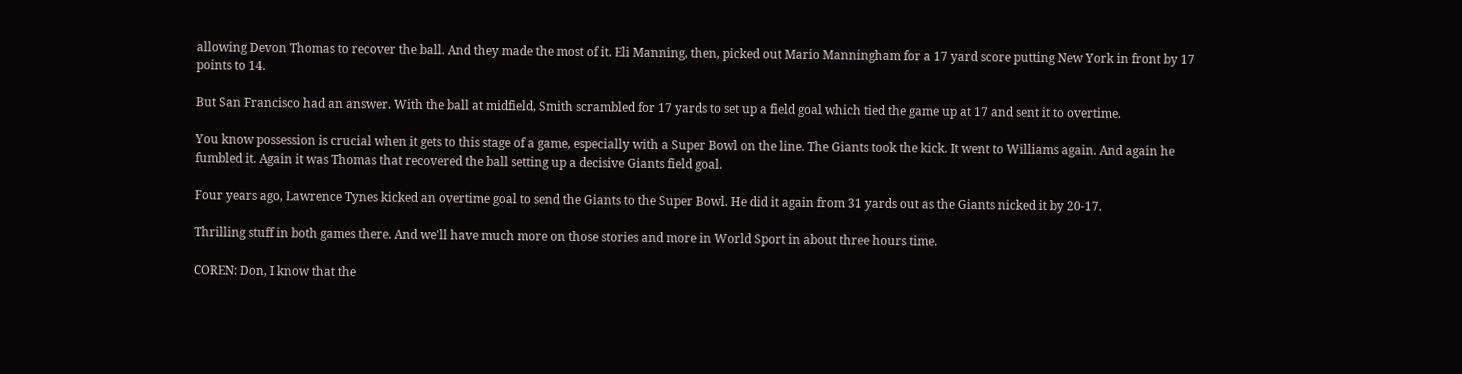allowing Devon Thomas to recover the ball. And they made the most of it. Eli Manning, then, picked out Mario Manningham for a 17 yard score putting New York in front by 17 points to 14.

But San Francisco had an answer. With the ball at midfield, Smith scrambled for 17 yards to set up a field goal which tied the game up at 17 and sent it to overtime.

You know possession is crucial when it gets to this stage of a game, especially with a Super Bowl on the line. The Giants took the kick. It went to Williams again. And again he fumbled it. Again it was Thomas that recovered the ball setting up a decisive Giants field goal.

Four years ago, Lawrence Tynes kicked an overtime goal to send the Giants to the Super Bowl. He did it again from 31 yards out as the Giants nicked it by 20-17.

Thrilling stuff in both games there. And we'll have much more on those stories and more in World Sport in about three hours time.

COREN: Don, I know that the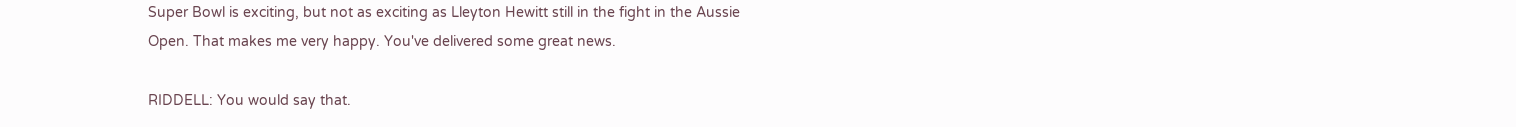Super Bowl is exciting, but not as exciting as Lleyton Hewitt still in the fight in the Aussie Open. That makes me very happy. You've delivered some great news.

RIDDELL: You would say that.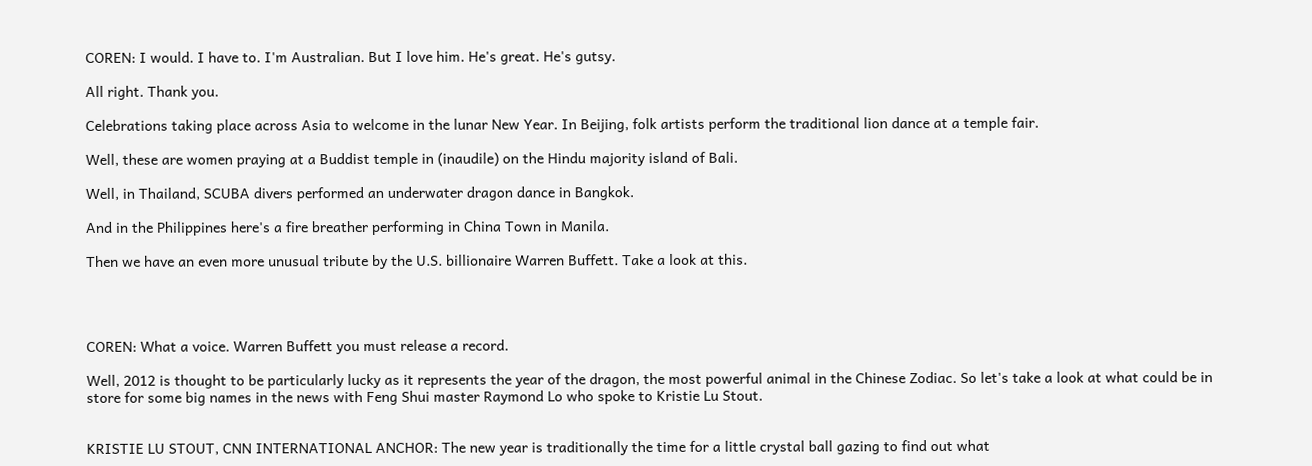COREN: I would. I have to. I'm Australian. But I love him. He's great. He's gutsy.

All right. Thank you.

Celebrations taking place across Asia to welcome in the lunar New Year. In Beijing, folk artists perform the traditional lion dance at a temple fair.

Well, these are women praying at a Buddist temple in (inaudile) on the Hindu majority island of Bali.

Well, in Thailand, SCUBA divers performed an underwater dragon dance in Bangkok.

And in the Philippines here's a fire breather performing in China Town in Manila.

Then we have an even more unusual tribute by the U.S. billionaire Warren Buffett. Take a look at this.




COREN: What a voice. Warren Buffett you must release a record.

Well, 2012 is thought to be particularly lucky as it represents the year of the dragon, the most powerful animal in the Chinese Zodiac. So let's take a look at what could be in store for some big names in the news with Feng Shui master Raymond Lo who spoke to Kristie Lu Stout.


KRISTIE LU STOUT, CNN INTERNATIONAL ANCHOR: The new year is traditionally the time for a little crystal ball gazing to find out what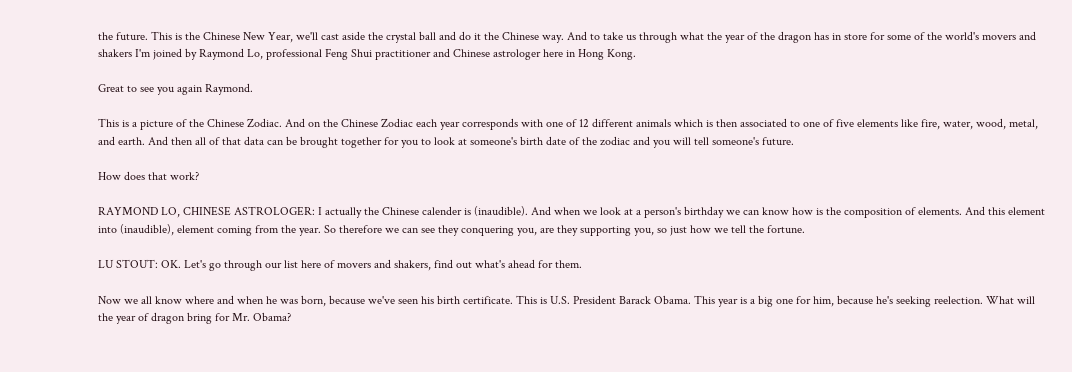the future. This is the Chinese New Year, we'll cast aside the crystal ball and do it the Chinese way. And to take us through what the year of the dragon has in store for some of the world's movers and shakers I'm joined by Raymond Lo, professional Feng Shui practitioner and Chinese astrologer here in Hong Kong.

Great to see you again Raymond.

This is a picture of the Chinese Zodiac. And on the Chinese Zodiac each year corresponds with one of 12 different animals which is then associated to one of five elements like fire, water, wood, metal, and earth. And then all of that data can be brought together for you to look at someone's birth date of the zodiac and you will tell someone's future.

How does that work?

RAYMOND LO, CHINESE ASTROLOGER: I actually the Chinese calender is (inaudible). And when we look at a person's birthday we can know how is the composition of elements. And this element into (inaudible), element coming from the year. So therefore we can see they conquering you, are they supporting you, so just how we tell the fortune.

LU STOUT: OK. Let's go through our list here of movers and shakers, find out what's ahead for them.

Now we all know where and when he was born, because we've seen his birth certificate. This is U.S. President Barack Obama. This year is a big one for him, because he's seeking reelection. What will the year of dragon bring for Mr. Obama?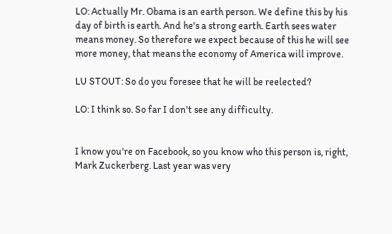LO: Actually Mr. Obama is an earth person. We define this by his day of birth is earth. And he's a strong earth. Earth sees water means money. So therefore we expect because of this he will see more money, that means the economy of America will improve.

LU STOUT: So do you foresee that he will be reelected?

LO: I think so. So far I don't see any difficulty.


I know you're on Facebook, so you know who this person is, right, Mark Zuckerberg. Last year was very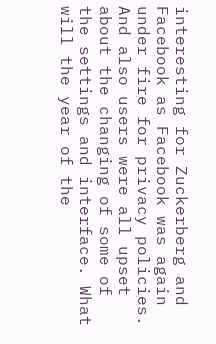interesting for Zuckerberg and Facebook as Facebook was again under fire for privacy policies. And also users were all upset about the changing of some of the settings and interface. What will the year of the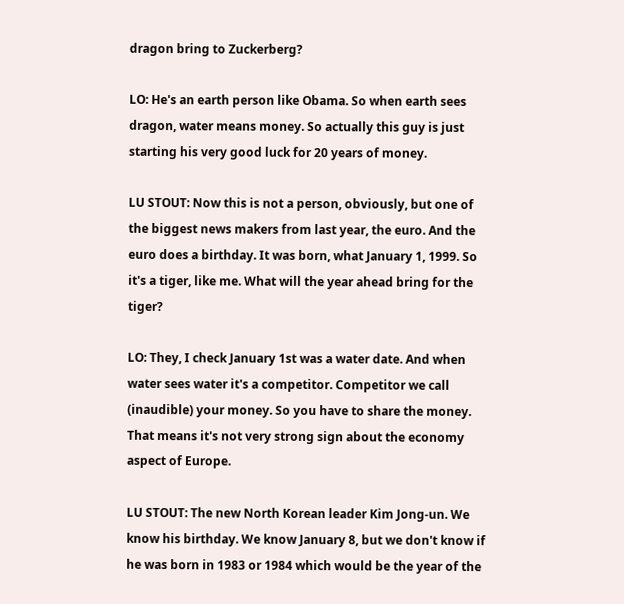dragon bring to Zuckerberg?

LO: He's an earth person like Obama. So when earth sees dragon, water means money. So actually this guy is just starting his very good luck for 20 years of money.

LU STOUT: Now this is not a person, obviously, but one of the biggest news makers from last year, the euro. And the euro does a birthday. It was born, what January 1, 1999. So it's a tiger, like me. What will the year ahead bring for the tiger?

LO: They, I check January 1st was a water date. And when water sees water it's a competitor. Competitor we call (inaudible) your money. So you have to share the money. That means it's not very strong sign about the economy aspect of Europe.

LU STOUT: The new North Korean leader Kim Jong-un. We know his birthday. We know January 8, but we don't know if he was born in 1983 or 1984 which would be the year of the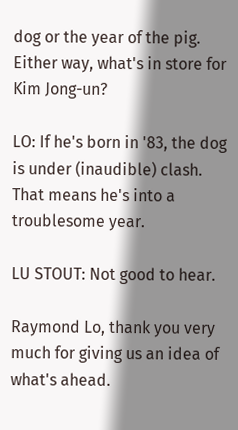dog or the year of the pig. Either way, what's in store for Kim Jong-un?

LO: If he's born in '83, the dog is under (inaudible) clash. That means he's into a troublesome year.

LU STOUT: Not good to hear.

Raymond Lo, thank you very much for giving us an idea of what's ahead.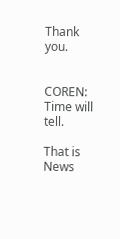Thank you.


COREN: Time will tell.

That is News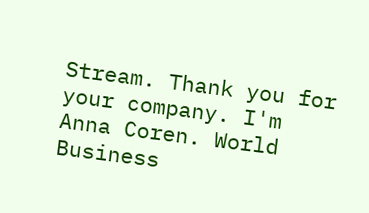Stream. Thank you for your company. I'm Anna Coren. World Business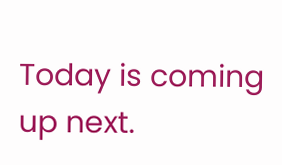Today is coming up next.